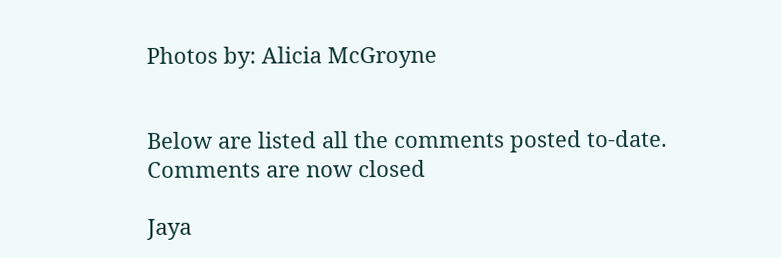Photos by: Alicia McGroyne


Below are listed all the comments posted to-date.
Comments are now closed

Jaya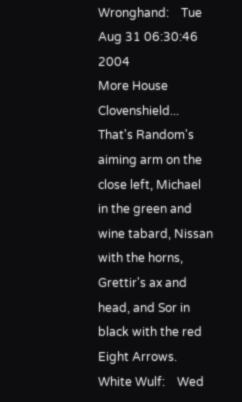Wronghand:    Tue Aug 31 06:30:46 2004
More House Clovenshield... That's Random's aiming arm on the close left, Michael in the green and wine tabard, Nissan with the horns, Grettir's ax and head, and Sor in black with the red Eight Arrows.
White Wulf:    Wed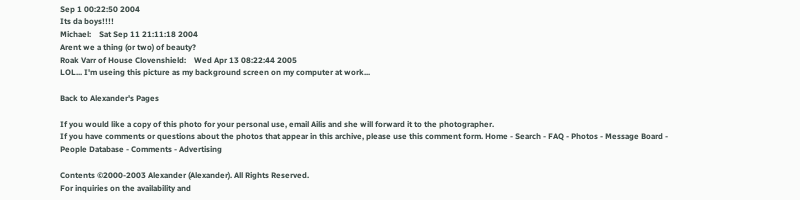Sep 1 00:22:50 2004
Its da boys!!!!
Michael:    Sat Sep 11 21:11:18 2004
Arent we a thing (or two) of beauty?
Roak Varr of House Clovenshield:    Wed Apr 13 08:22:44 2005
LOL... I'm useing this picture as my background screen on my computer at work...

Back to Alexander's Pages

If you would like a copy of this photo for your personal use, email Ailis and she will forward it to the photographer.
If you have comments or questions about the photos that appear in this archive, please use this comment form. Home - Search - FAQ - Photos - Message Board - People Database - Comments - Advertising

Contents ©2000-2003 Alexander (Alexander). All Rights Reserved.
For inquiries on the availability and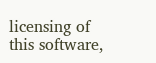licensing of this software,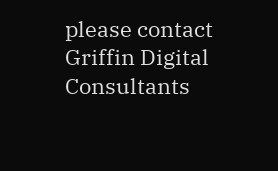please contact Griffin Digital Consultants